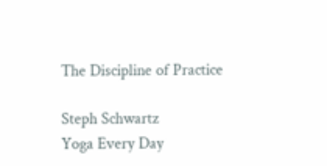The Discipline of Practice

Steph Schwartz
Yoga Every Day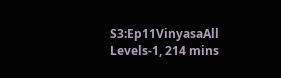S3:Ep11VinyasaAll Levels-1, 214 mins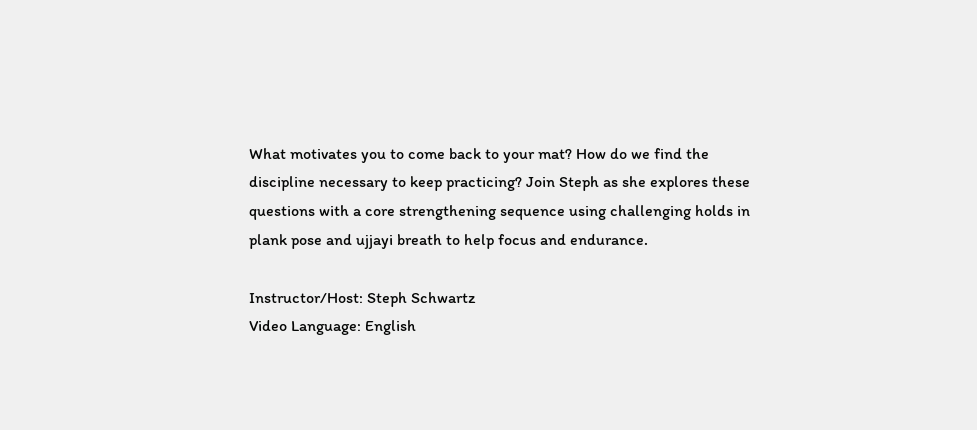What motivates you to come back to your mat? How do we find the discipline necessary to keep practicing? Join Steph as she explores these questions with a core strengthening sequence using challenging holds in plank pose and ujjayi breath to help focus and endurance.

Instructor/Host: Steph Schwartz
Video Language: English